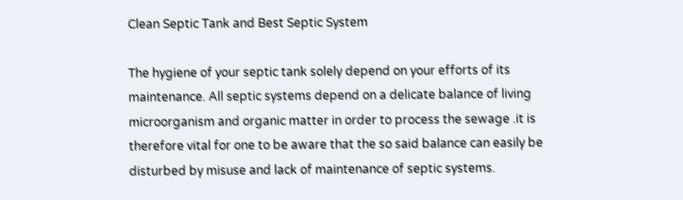Clean Septic Tank and Best Septic System

The hygiene of your septic tank solely depend on your efforts of its maintenance. All septic systems depend on a delicate balance of living microorganism and organic matter in order to process the sewage .it is therefore vital for one to be aware that the so said balance can easily be disturbed by misuse and lack of maintenance of septic systems.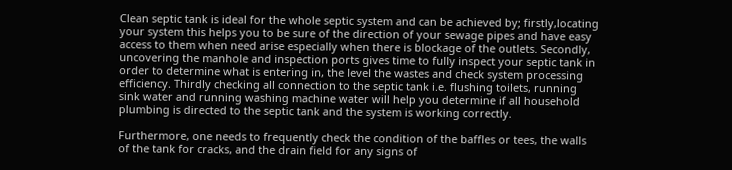Clean septic tank is ideal for the whole septic system and can be achieved by; firstly,locating your system this helps you to be sure of the direction of your sewage pipes and have easy access to them when need arise especially when there is blockage of the outlets. Secondly, uncovering the manhole and inspection ports gives time to fully inspect your septic tank in order to determine what is entering in, the level the wastes and check system processing efficiency. Thirdly checking all connection to the septic tank i.e. flushing toilets, running sink water and running washing machine water will help you determine if all household plumbing is directed to the septic tank and the system is working correctly.

Furthermore, one needs to frequently check the condition of the baffles or tees, the walls of the tank for cracks, and the drain field for any signs of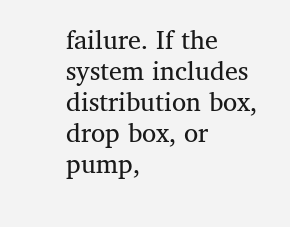failure. If the system includes distribution box, drop box, or pump,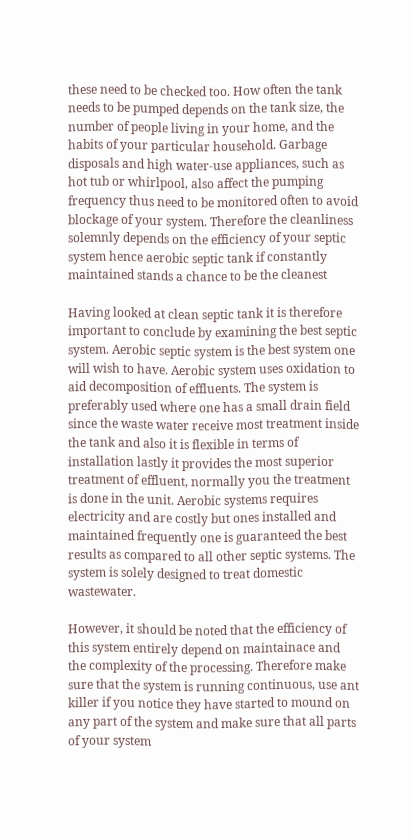these need to be checked too. How often the tank needs to be pumped depends on the tank size, the number of people living in your home, and the habits of your particular household. Garbage disposals and high water-use appliances, such as hot tub or whirlpool, also affect the pumping frequency thus need to be monitored often to avoid blockage of your system. Therefore the cleanliness solemnly depends on the efficiency of your septic system hence aerobic septic tank if constantly maintained stands a chance to be the cleanest

Having looked at clean septic tank it is therefore important to conclude by examining the best septic system. Aerobic septic system is the best system one will wish to have. Aerobic system uses oxidation to aid decomposition of effluents. The system is preferably used where one has a small drain field since the waste water receive most treatment inside the tank and also it is flexible in terms of installation lastly it provides the most superior treatment of effluent, normally you the treatment is done in the unit. Aerobic systems requires electricity and are costly but ones installed and maintained frequently one is guaranteed the best results as compared to all other septic systems. The system is solely designed to treat domestic wastewater.

However, it should be noted that the efficiency of this system entirely depend on maintainace and the complexity of the processing. Therefore make sure that the system is running continuous, use ant killer if you notice they have started to mound on any part of the system and make sure that all parts of your system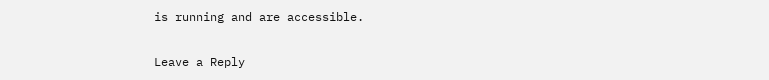is running and are accessible.

Leave a Reply